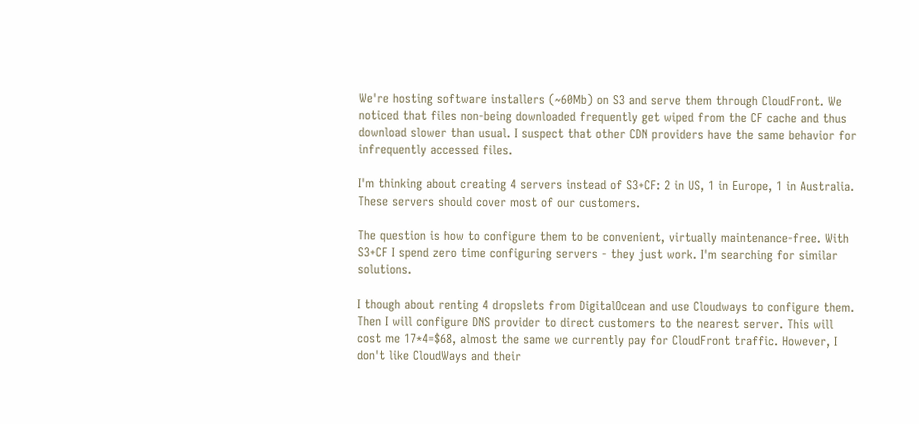We're hosting software installers (~60Mb) on S3 and serve them through CloudFront. We noticed that files non-being downloaded frequently get wiped from the CF cache and thus download slower than usual. I suspect that other CDN providers have the same behavior for infrequently accessed files.

I'm thinking about creating 4 servers instead of S3+CF: 2 in US, 1 in Europe, 1 in Australia. These servers should cover most of our customers.

The question is how to configure them to be convenient, virtually maintenance-free. With S3+CF I spend zero time configuring servers - they just work. I'm searching for similar solutions.

I though about renting 4 dropslets from DigitalOcean and use Cloudways to configure them. Then I will configure DNS provider to direct customers to the nearest server. This will cost me 17*4=$68, almost the same we currently pay for CloudFront traffic. However, I don't like CloudWays and their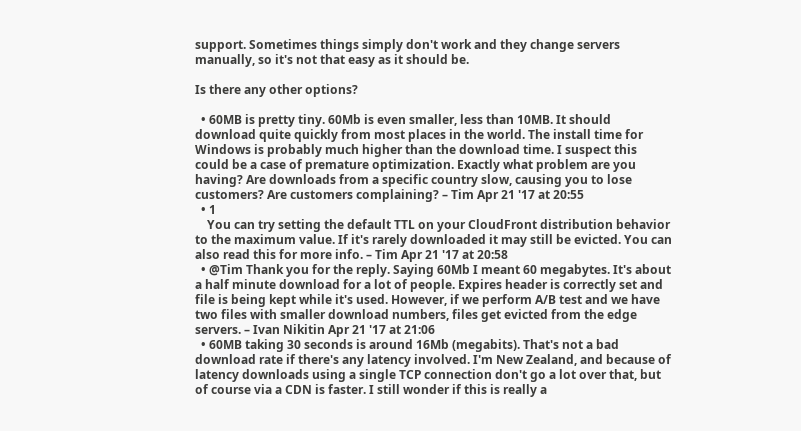support. Sometimes things simply don't work and they change servers manually, so it's not that easy as it should be.

Is there any other options?

  • 60MB is pretty tiny. 60Mb is even smaller, less than 10MB. It should download quite quickly from most places in the world. The install time for Windows is probably much higher than the download time. I suspect this could be a case of premature optimization. Exactly what problem are you having? Are downloads from a specific country slow, causing you to lose customers? Are customers complaining? – Tim Apr 21 '17 at 20:55
  • 1
    You can try setting the default TTL on your CloudFront distribution behavior to the maximum value. If it's rarely downloaded it may still be evicted. You can also read this for more info. – Tim Apr 21 '17 at 20:58
  • @Tim Thank you for the reply. Saying 60Mb I meant 60 megabytes. It's about a half minute download for a lot of people. Expires header is correctly set and file is being kept while it's used. However, if we perform A/B test and we have two files with smaller download numbers, files get evicted from the edge servers. – Ivan Nikitin Apr 21 '17 at 21:06
  • 60MB taking 30 seconds is around 16Mb (megabits). That's not a bad download rate if there's any latency involved. I'm New Zealand, and because of latency downloads using a single TCP connection don't go a lot over that, but of course via a CDN is faster. I still wonder if this is really a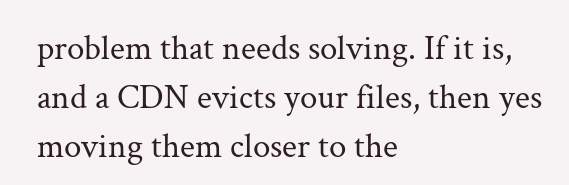problem that needs solving. If it is, and a CDN evicts your files, then yes moving them closer to the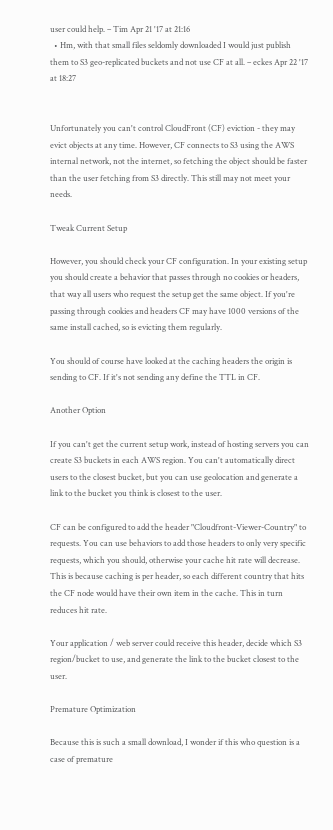user could help. – Tim Apr 21 '17 at 21:16
  • Hm, with that small files seldomly downloaded I would just publish them to S3 geo-replicated buckets and not use CF at all. – eckes Apr 22 '17 at 18:27


Unfortunately you can't control CloudFront (CF) eviction - they may evict objects at any time. However, CF connects to S3 using the AWS internal network, not the internet, so fetching the object should be faster than the user fetching from S3 directly. This still may not meet your needs.

Tweak Current Setup

However, you should check your CF configuration. In your existing setup you should create a behavior that passes through no cookies or headers, that way all users who request the setup get the same object. If you're passing through cookies and headers CF may have 1000 versions of the same install cached, so is evicting them regularly.

You should of course have looked at the caching headers the origin is sending to CF. If it's not sending any define the TTL in CF.

Another Option

If you can't get the current setup work, instead of hosting servers you can create S3 buckets in each AWS region. You can't automatically direct users to the closest bucket, but you can use geolocation and generate a link to the bucket you think is closest to the user.

CF can be configured to add the header "Cloudfront-Viewer-Country" to requests. You can use behaviors to add those headers to only very specific requests, which you should, otherwise your cache hit rate will decrease. This is because caching is per header, so each different country that hits the CF node would have their own item in the cache. This in turn reduces hit rate.

Your application / web server could receive this header, decide which S3 region/bucket to use, and generate the link to the bucket closest to the user.

Premature Optimization

Because this is such a small download, I wonder if this who question is a case of premature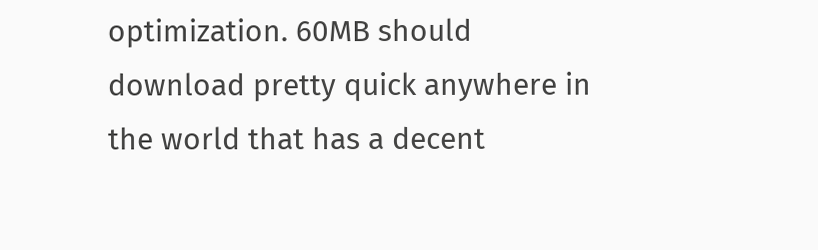optimization. 60MB should download pretty quick anywhere in the world that has a decent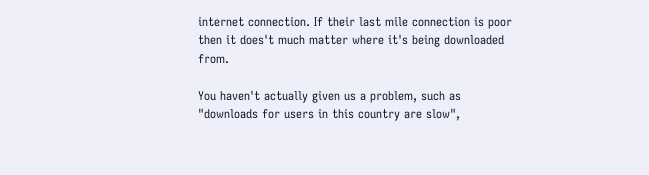internet connection. If their last mile connection is poor then it does't much matter where it's being downloaded from.

You haven't actually given us a problem, such as "downloads for users in this country are slow",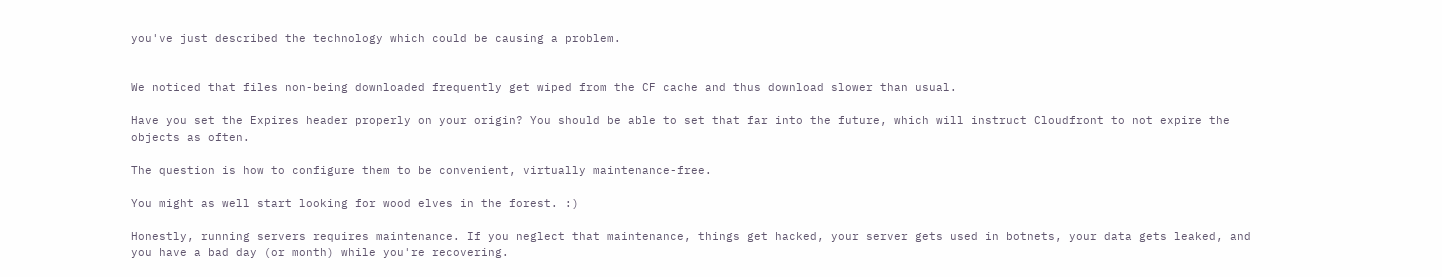you've just described the technology which could be causing a problem.


We noticed that files non-being downloaded frequently get wiped from the CF cache and thus download slower than usual.

Have you set the Expires header properly on your origin? You should be able to set that far into the future, which will instruct Cloudfront to not expire the objects as often.

The question is how to configure them to be convenient, virtually maintenance-free.

You might as well start looking for wood elves in the forest. :)

Honestly, running servers requires maintenance. If you neglect that maintenance, things get hacked, your server gets used in botnets, your data gets leaked, and you have a bad day (or month) while you're recovering.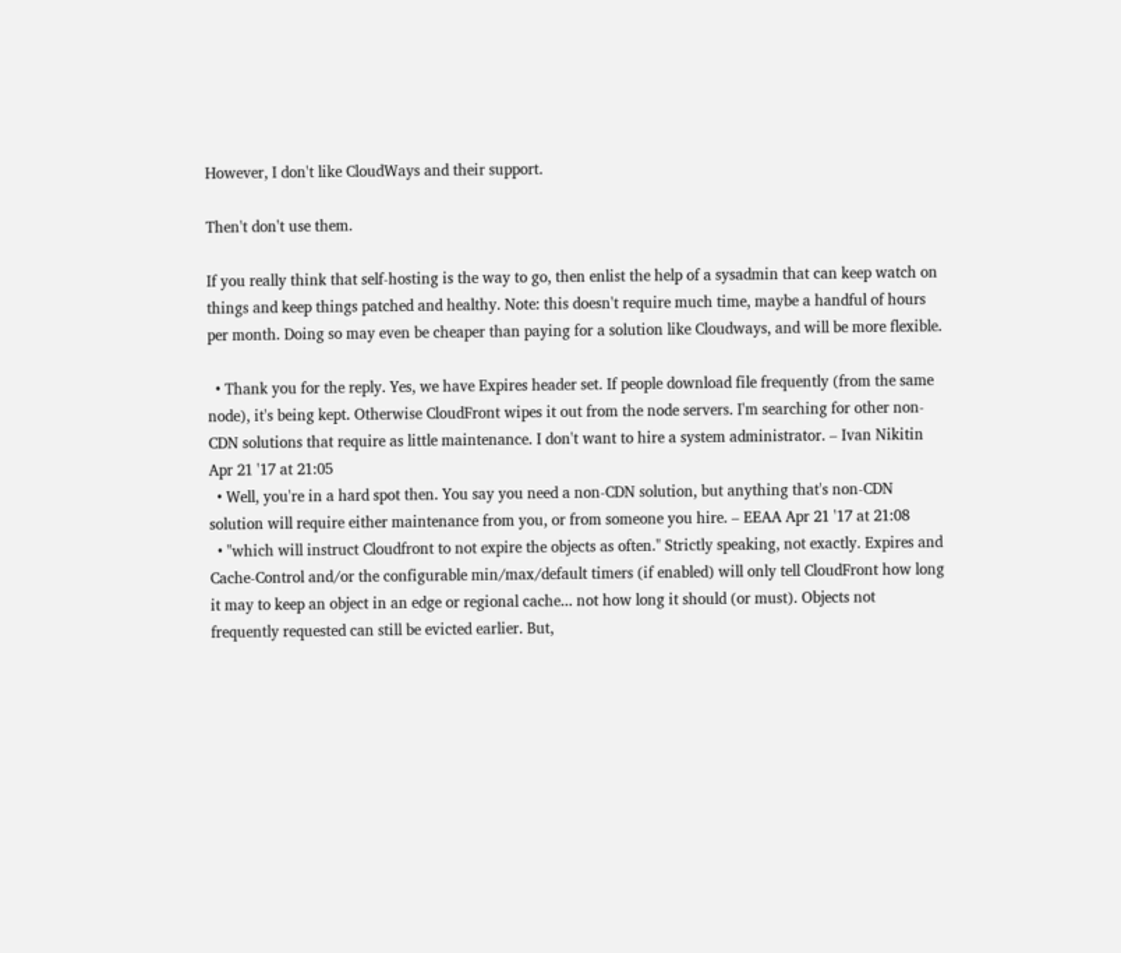However, I don't like CloudWays and their support.

Then't don't use them.

If you really think that self-hosting is the way to go, then enlist the help of a sysadmin that can keep watch on things and keep things patched and healthy. Note: this doesn't require much time, maybe a handful of hours per month. Doing so may even be cheaper than paying for a solution like Cloudways, and will be more flexible.

  • Thank you for the reply. Yes, we have Expires header set. If people download file frequently (from the same node), it's being kept. Otherwise CloudFront wipes it out from the node servers. I'm searching for other non-CDN solutions that require as little maintenance. I don't want to hire a system administrator. – Ivan Nikitin Apr 21 '17 at 21:05
  • Well, you're in a hard spot then. You say you need a non-CDN solution, but anything that's non-CDN solution will require either maintenance from you, or from someone you hire. – EEAA Apr 21 '17 at 21:08
  • "which will instruct Cloudfront to not expire the objects as often." Strictly speaking, not exactly. Expires and Cache-Control and/or the configurable min/max/default timers (if enabled) will only tell CloudFront how long it may to keep an object in an edge or regional cache... not how long it should (or must). Objects not frequently requested can still be evicted earlier. But,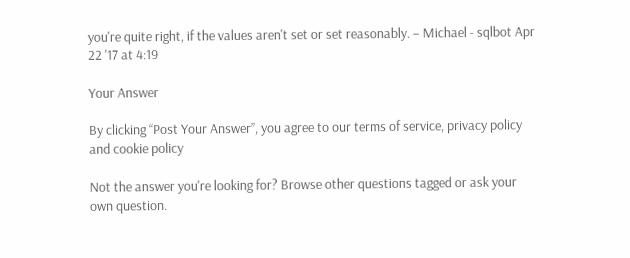you're quite right, if the values aren't set or set reasonably. – Michael - sqlbot Apr 22 '17 at 4:19

Your Answer

By clicking “Post Your Answer”, you agree to our terms of service, privacy policy and cookie policy

Not the answer you're looking for? Browse other questions tagged or ask your own question.